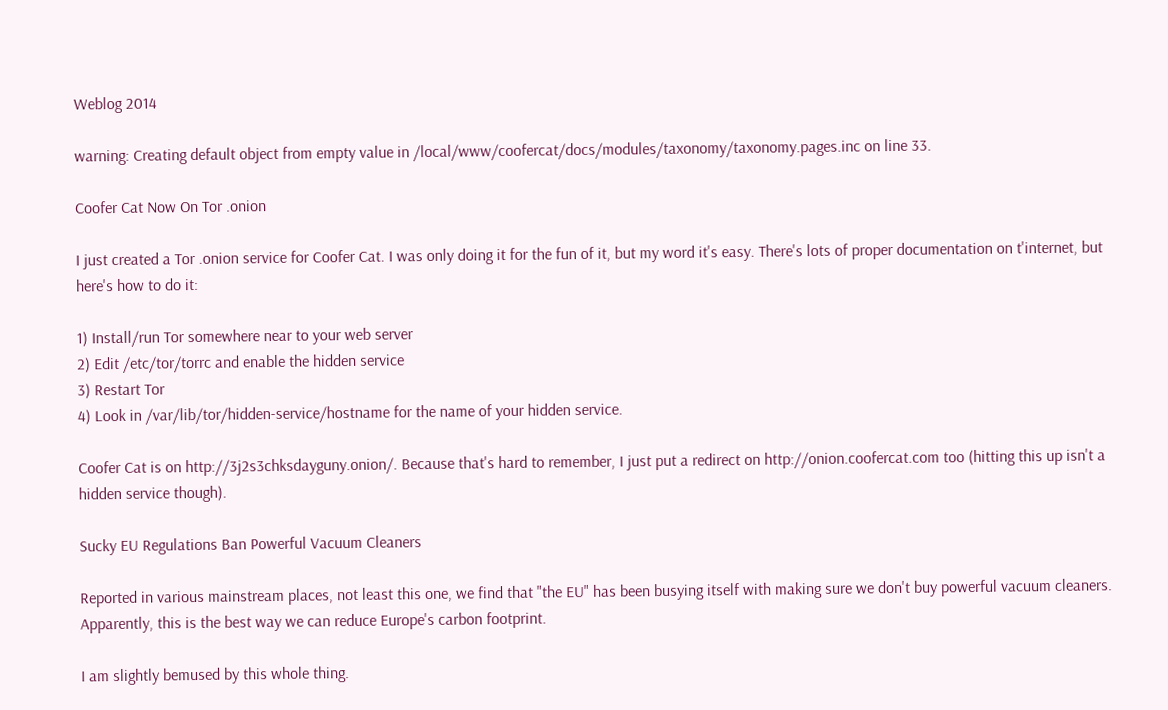Weblog 2014

warning: Creating default object from empty value in /local/www/coofercat/docs/modules/taxonomy/taxonomy.pages.inc on line 33.

Coofer Cat Now On Tor .onion

I just created a Tor .onion service for Coofer Cat. I was only doing it for the fun of it, but my word it's easy. There's lots of proper documentation on t'internet, but here's how to do it:

1) Install/run Tor somewhere near to your web server
2) Edit /etc/tor/torrc and enable the hidden service
3) Restart Tor
4) Look in /var/lib/tor/hidden-service/hostname for the name of your hidden service.

Coofer Cat is on http://3j2s3chksdayguny.onion/. Because that's hard to remember, I just put a redirect on http://onion.coofercat.com too (hitting this up isn't a hidden service though).

Sucky EU Regulations Ban Powerful Vacuum Cleaners

Reported in various mainstream places, not least this one, we find that "the EU" has been busying itself with making sure we don't buy powerful vacuum cleaners. Apparently, this is the best way we can reduce Europe's carbon footprint.

I am slightly bemused by this whole thing.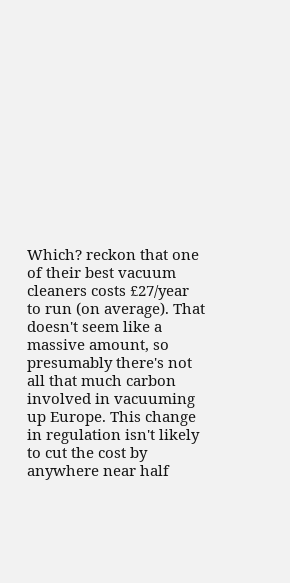Which? reckon that one of their best vacuum cleaners costs £27/year to run (on average). That doesn't seem like a massive amount, so presumably there's not all that much carbon involved in vacuuming up Europe. This change in regulation isn't likely to cut the cost by anywhere near half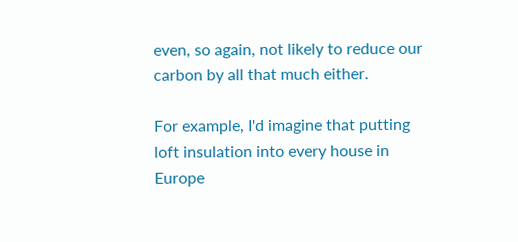even, so again, not likely to reduce our carbon by all that much either.

For example, I'd imagine that putting loft insulation into every house in Europe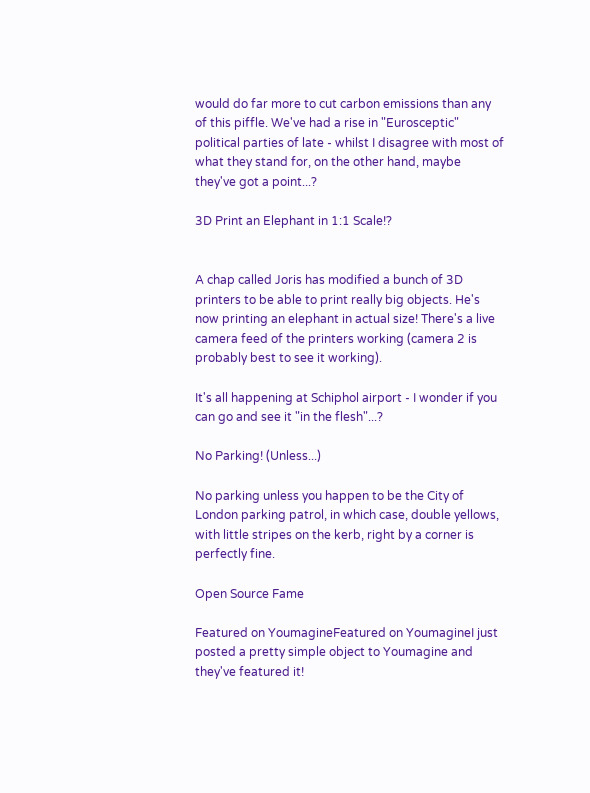would do far more to cut carbon emissions than any of this piffle. We've had a rise in "Eurosceptic" political parties of late - whilst I disagree with most of what they stand for, on the other hand, maybe they've got a point...?

3D Print an Elephant in 1:1 Scale!?


A chap called Joris has modified a bunch of 3D printers to be able to print really big objects. He's now printing an elephant in actual size! There's a live camera feed of the printers working (camera 2 is probably best to see it working).

It's all happening at Schiphol airport - I wonder if you can go and see it "in the flesh"...?

No Parking! (Unless...)

No parking unless you happen to be the City of London parking patrol, in which case, double yellows, with little stripes on the kerb, right by a corner is perfectly fine.

Open Source Fame

Featured on YoumagineFeatured on YoumagineI just posted a pretty simple object to Youmagine and they've featured it!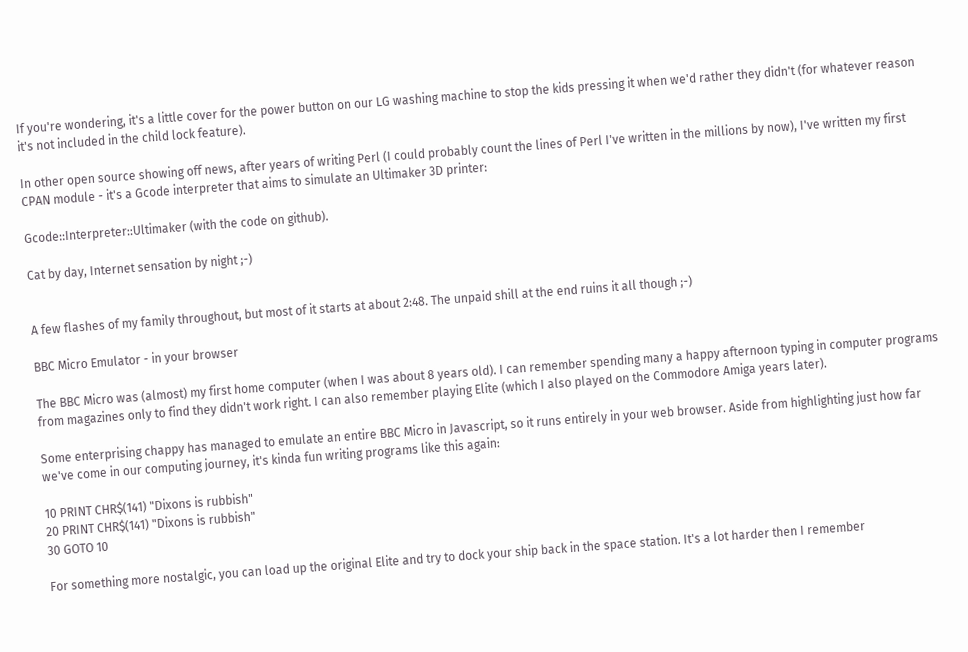If you're wondering, it's a little cover for the power button on our LG washing machine to stop the kids pressing it when we'd rather they didn't (for whatever reason it's not included in the child lock feature).

In other open source showing off news, after years of writing Perl (I could probably count the lines of Perl I've written in the millions by now), I've written my first CPAN module - it's a Gcode interpreter that aims to simulate an Ultimaker 3D printer:

Gcode::Interpreter::Ultimaker (with the code on github).

Cat by day, Internet sensation by night ;-)


A few flashes of my family throughout, but most of it starts at about 2:48. The unpaid shill at the end ruins it all though ;-)

BBC Micro Emulator - in your browser

The BBC Micro was (almost) my first home computer (when I was about 8 years old). I can remember spending many a happy afternoon typing in computer programs from magazines only to find they didn't work right. I can also remember playing Elite (which I also played on the Commodore Amiga years later).

Some enterprising chappy has managed to emulate an entire BBC Micro in Javascript, so it runs entirely in your web browser. Aside from highlighting just how far we've come in our computing journey, it's kinda fun writing programs like this again:

10 PRINT CHR$(141) "Dixons is rubbish"
20 PRINT CHR$(141) "Dixons is rubbish"
30 GOTO 10

For something more nostalgic, you can load up the original Elite and try to dock your ship back in the space station. It's a lot harder then I remember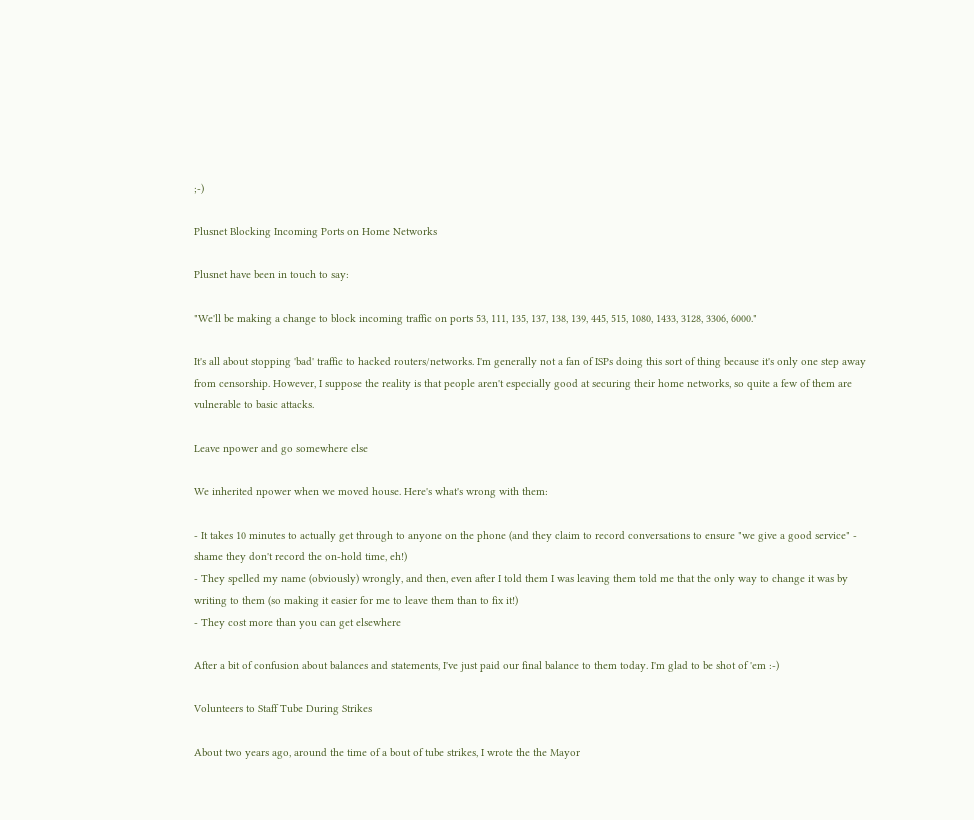;-)

Plusnet Blocking Incoming Ports on Home Networks

Plusnet have been in touch to say:

"We'll be making a change to block incoming traffic on ports 53, 111, 135, 137, 138, 139, 445, 515, 1080, 1433, 3128, 3306, 6000."

It's all about stopping 'bad' traffic to hacked routers/networks. I'm generally not a fan of ISPs doing this sort of thing because it's only one step away from censorship. However, I suppose the reality is that people aren't especially good at securing their home networks, so quite a few of them are vulnerable to basic attacks.

Leave npower and go somewhere else

We inherited npower when we moved house. Here's what's wrong with them:

- It takes 10 minutes to actually get through to anyone on the phone (and they claim to record conversations to ensure "we give a good service" - shame they don't record the on-hold time, eh!)
- They spelled my name (obviously) wrongly, and then, even after I told them I was leaving them told me that the only way to change it was by writing to them (so making it easier for me to leave them than to fix it!)
- They cost more than you can get elsewhere

After a bit of confusion about balances and statements, I've just paid our final balance to them today. I'm glad to be shot of 'em :-)

Volunteers to Staff Tube During Strikes

About two years ago, around the time of a bout of tube strikes, I wrote the the Mayor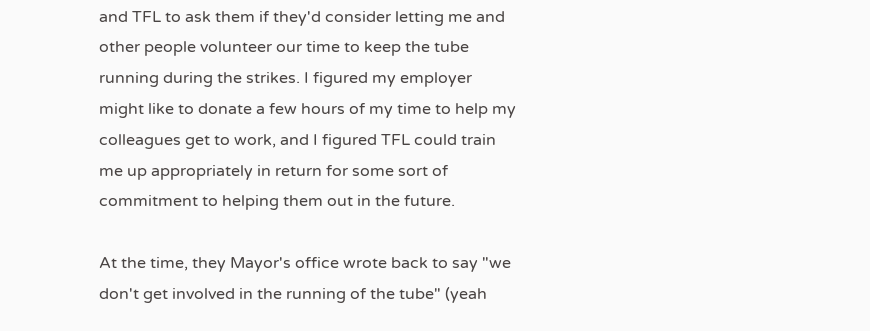and TFL to ask them if they'd consider letting me and other people volunteer our time to keep the tube running during the strikes. I figured my employer might like to donate a few hours of my time to help my colleagues get to work, and I figured TFL could train me up appropriately in return for some sort of commitment to helping them out in the future.

At the time, they Mayor's office wrote back to say "we don't get involved in the running of the tube" (yeah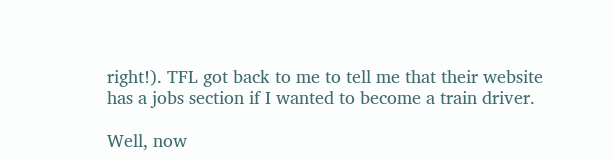right!). TFL got back to me to tell me that their website has a jobs section if I wanted to become a train driver.

Well, now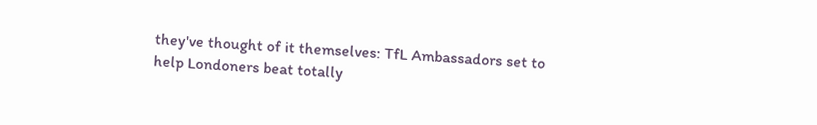they've thought of it themselves: TfL Ambassadors set to help Londoners beat totally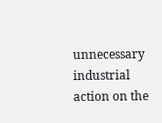unnecessary industrial action on the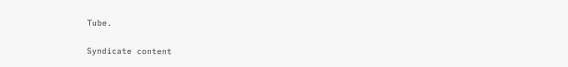Tube.

Syndicate content